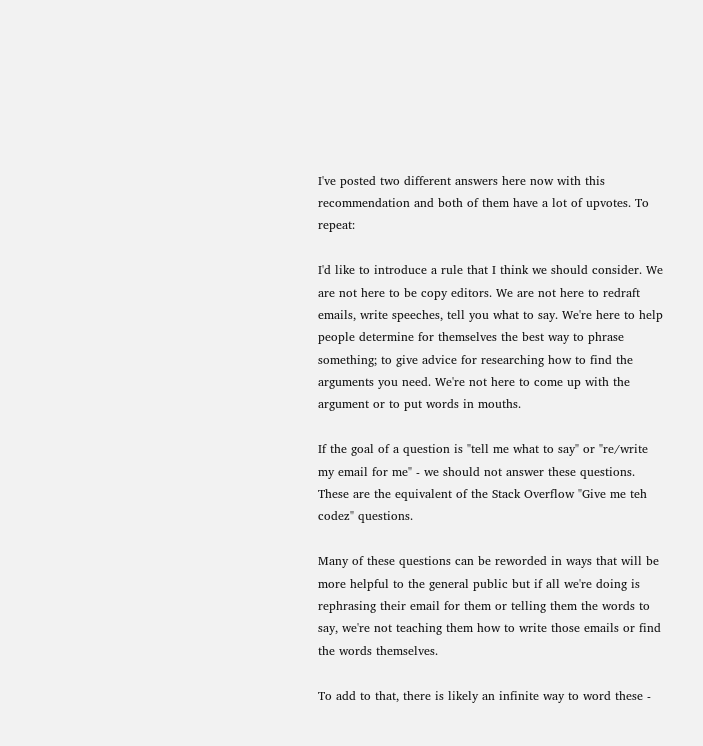I've posted two different answers here now with this recommendation and both of them have a lot of upvotes. To repeat:

I'd like to introduce a rule that I think we should consider. We are not here to be copy editors. We are not here to redraft emails, write speeches, tell you what to say. We're here to help people determine for themselves the best way to phrase something; to give advice for researching how to find the arguments you need. We're not here to come up with the argument or to put words in mouths.

If the goal of a question is "tell me what to say" or "re/write my email for me" - we should not answer these questions. These are the equivalent of the Stack Overflow "Give me teh codez" questions.

Many of these questions can be reworded in ways that will be more helpful to the general public but if all we're doing is rephrasing their email for them or telling them the words to say, we're not teaching them how to write those emails or find the words themselves.

To add to that, there is likely an infinite way to word these -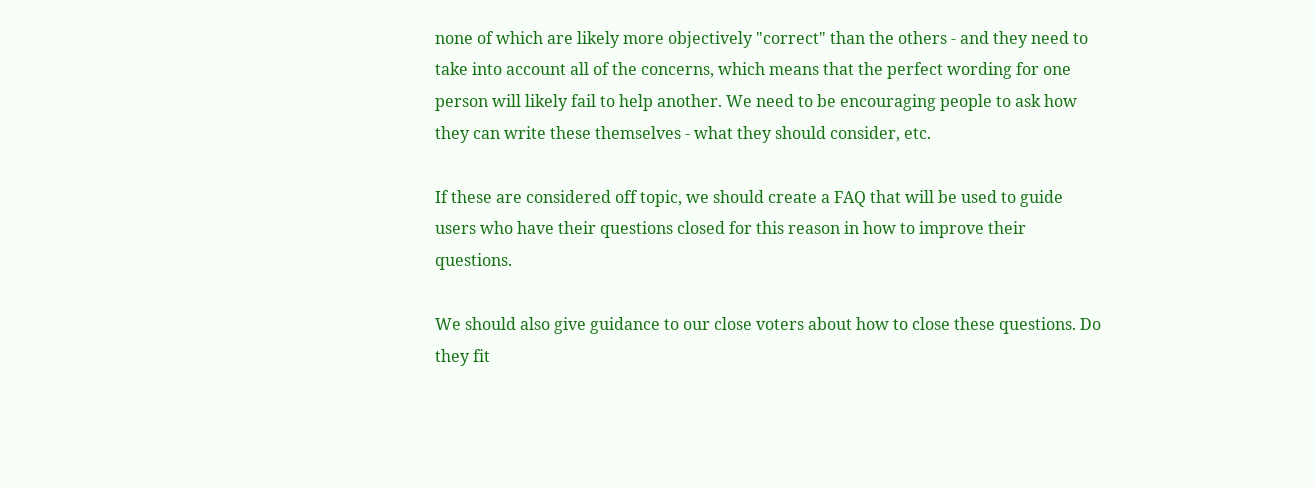none of which are likely more objectively "correct" than the others - and they need to take into account all of the concerns, which means that the perfect wording for one person will likely fail to help another. We need to be encouraging people to ask how they can write these themselves - what they should consider, etc.

If these are considered off topic, we should create a FAQ that will be used to guide users who have their questions closed for this reason in how to improve their questions.

We should also give guidance to our close voters about how to close these questions. Do they fit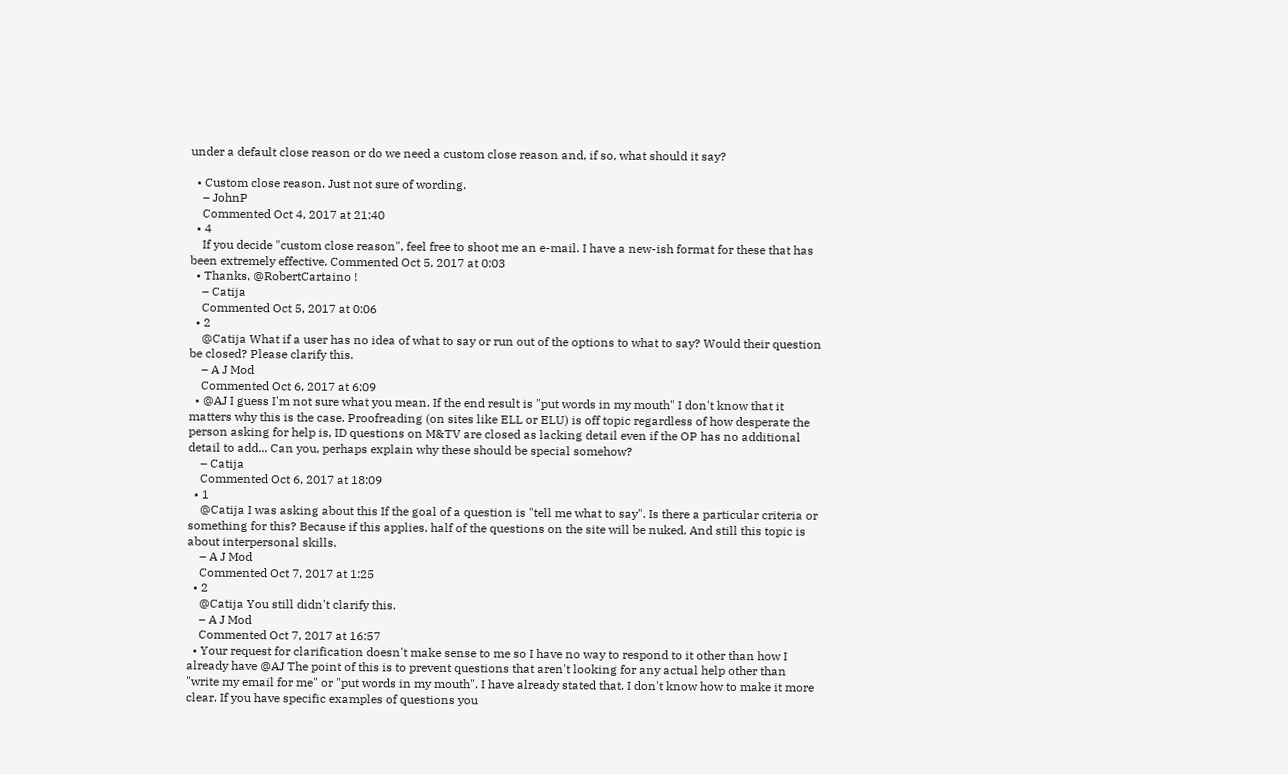under a default close reason or do we need a custom close reason and, if so, what should it say?

  • Custom close reason. Just not sure of wording.
    – JohnP
    Commented Oct 4, 2017 at 21:40
  • 4
    If you decide "custom close reason", feel free to shoot me an e-mail. I have a new-ish format for these that has been extremely effective. Commented Oct 5, 2017 at 0:03
  • Thanks, @RobertCartaino !
    – Catija
    Commented Oct 5, 2017 at 0:06
  • 2
    @Catija What if a user has no idea of what to say or run out of the options to what to say? Would their question be closed? Please clarify this.
    – A J Mod
    Commented Oct 6, 2017 at 6:09
  • @AJ I guess I'm not sure what you mean. If the end result is "put words in my mouth" I don't know that it matters why this is the case. Proofreading (on sites like ELL or ELU) is off topic regardless of how desperate the person asking for help is, ID questions on M&TV are closed as lacking detail even if the OP has no additional detail to add... Can you, perhaps explain why these should be special somehow?
    – Catija
    Commented Oct 6, 2017 at 18:09
  • 1
    @Catija I was asking about this If the goal of a question is "tell me what to say". Is there a particular criteria or something for this? Because if this applies, half of the questions on the site will be nuked. And still this topic is about interpersonal skills.
    – A J Mod
    Commented Oct 7, 2017 at 1:25
  • 2
    @Catija You still didn't clarify this.
    – A J Mod
    Commented Oct 7, 2017 at 16:57
  • Your request for clarification doesn't make sense to me so I have no way to respond to it other than how I already have @AJ The point of this is to prevent questions that aren't looking for any actual help other than "write my email for me" or "put words in my mouth". I have already stated that. I don't know how to make it more clear. If you have specific examples of questions you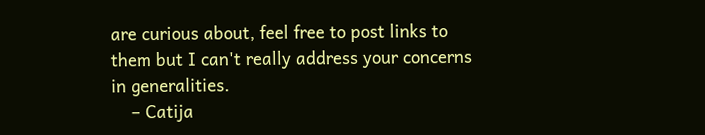are curious about, feel free to post links to them but I can't really address your concerns in generalities.
    – Catija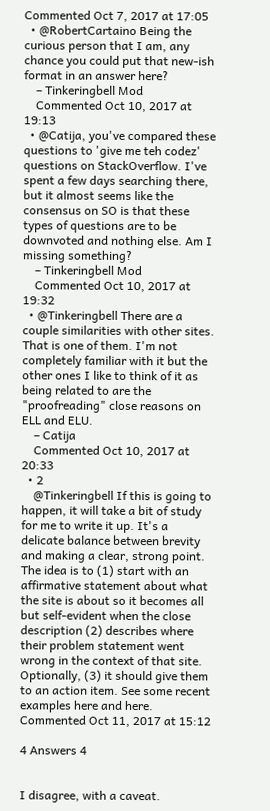Commented Oct 7, 2017 at 17:05
  • @RobertCartaino Being the curious person that I am, any chance you could put that new-ish format in an answer here?
    – Tinkeringbell Mod
    Commented Oct 10, 2017 at 19:13
  • @Catija, you've compared these questions to 'give me teh codez' questions on StackOverflow. I've spent a few days searching there, but it almost seems like the consensus on SO is that these types of questions are to be downvoted and nothing else. Am I missing something?
    – Tinkeringbell Mod
    Commented Oct 10, 2017 at 19:32
  • @Tinkeringbell There are a couple similarities with other sites. That is one of them. I'm not completely familiar with it but the other ones I like to think of it as being related to are the "proofreading" close reasons on ELL and ELU.
    – Catija
    Commented Oct 10, 2017 at 20:33
  • 2
    @Tinkeringbell If this is going to happen, it will take a bit of study for me to write it up. It's a delicate balance between brevity and making a clear, strong point. The idea is to (1) start with an affirmative statement about what the site is about so it becomes all but self-evident when the close description (2) describes where their problem statement went wrong in the context of that site. Optionally, (3) it should give them to an action item. See some recent examples here and here. Commented Oct 11, 2017 at 15:12

4 Answers 4


I disagree, with a caveat.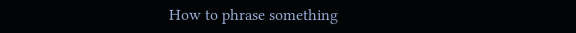How to phrase something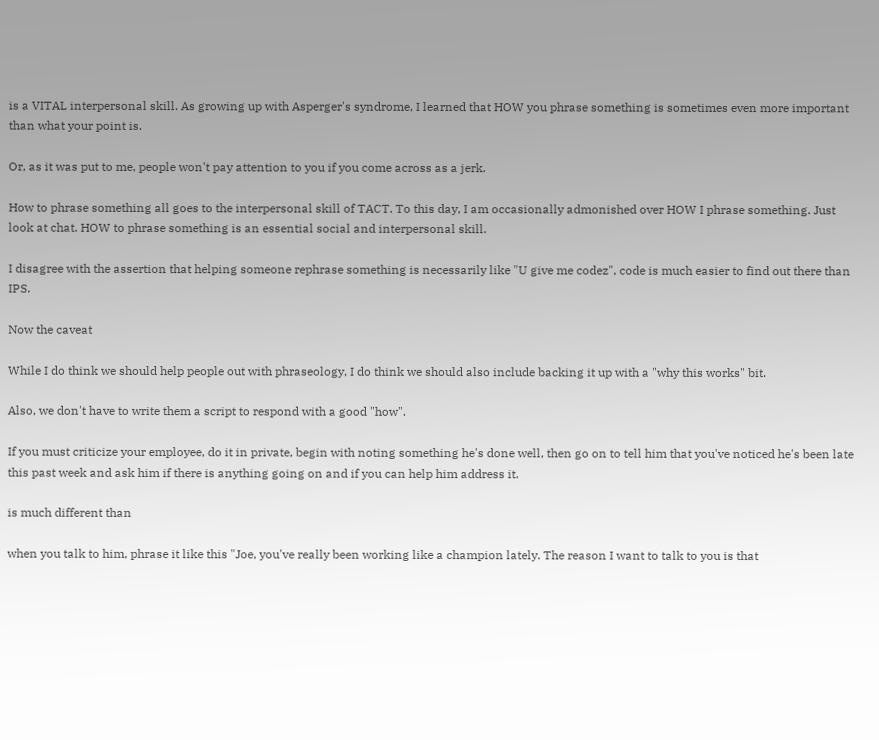is a VITAL interpersonal skill. As growing up with Asperger's syndrome, I learned that HOW you phrase something is sometimes even more important than what your point is.

Or, as it was put to me, people won't pay attention to you if you come across as a jerk.

How to phrase something all goes to the interpersonal skill of TACT. To this day, I am occasionally admonished over HOW I phrase something. Just look at chat. HOW to phrase something is an essential social and interpersonal skill.

I disagree with the assertion that helping someone rephrase something is necessarily like "U give me codez", code is much easier to find out there than IPS.

Now the caveat

While I do think we should help people out with phraseology, I do think we should also include backing it up with a "why this works" bit.

Also, we don't have to write them a script to respond with a good "how".

If you must criticize your employee, do it in private, begin with noting something he's done well, then go on to tell him that you've noticed he's been late this past week and ask him if there is anything going on and if you can help him address it.

is much different than

when you talk to him, phrase it like this "Joe, you've really been working like a champion lately. The reason I want to talk to you is that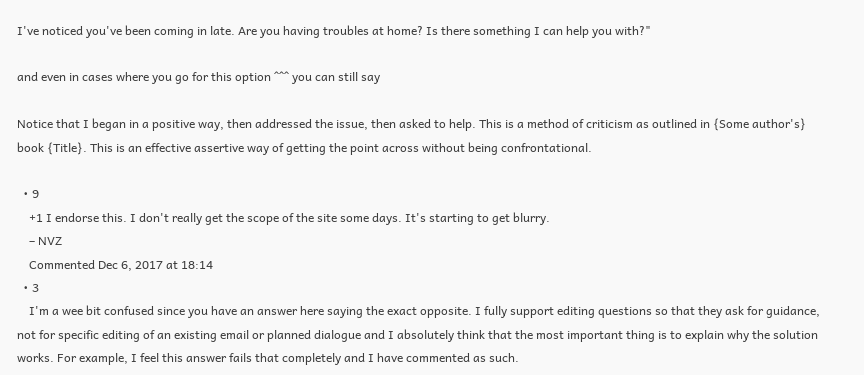I've noticed you've been coming in late. Are you having troubles at home? Is there something I can help you with?"

and even in cases where you go for this option ^^^ you can still say

Notice that I began in a positive way, then addressed the issue, then asked to help. This is a method of criticism as outlined in {Some author's} book {Title}. This is an effective assertive way of getting the point across without being confrontational.

  • 9
    +1 I endorse this. I don't really get the scope of the site some days. It's starting to get blurry.
    – NVZ
    Commented Dec 6, 2017 at 18:14
  • 3
    I'm a wee bit confused since you have an answer here saying the exact opposite. I fully support editing questions so that they ask for guidance, not for specific editing of an existing email or planned dialogue and I absolutely think that the most important thing is to explain why the solution works. For example, I feel this answer fails that completely and I have commented as such.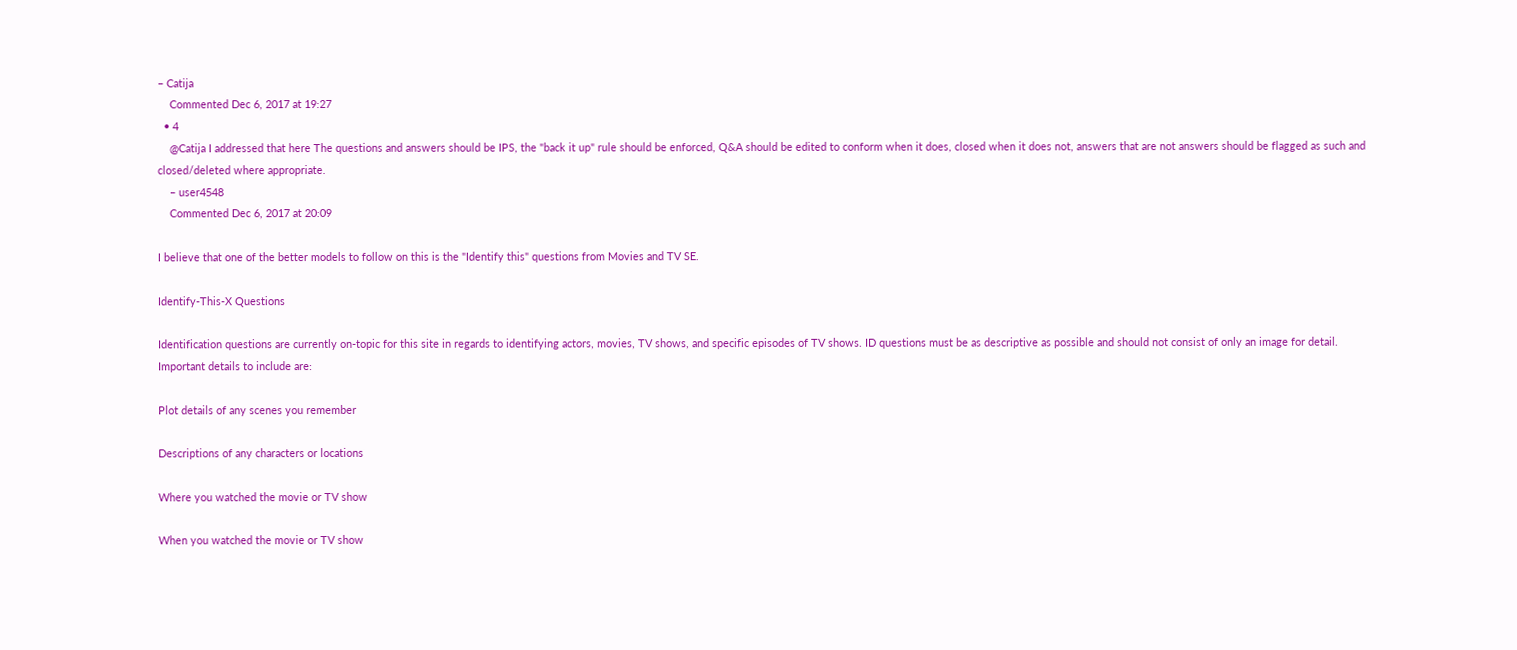– Catija
    Commented Dec 6, 2017 at 19:27
  • 4
    @Catija I addressed that here The questions and answers should be IPS, the "back it up" rule should be enforced, Q&A should be edited to conform when it does, closed when it does not, answers that are not answers should be flagged as such and closed/deleted where appropriate.
    – user4548
    Commented Dec 6, 2017 at 20:09

I believe that one of the better models to follow on this is the "Identify this" questions from Movies and TV SE.

Identify-This-X Questions

Identification questions are currently on-topic for this site in regards to identifying actors, movies, TV shows, and specific episodes of TV shows. ID questions must be as descriptive as possible and should not consist of only an image for detail. Important details to include are:

Plot details of any scenes you remember

Descriptions of any characters or locations

Where you watched the movie or TV show

When you watched the movie or TV show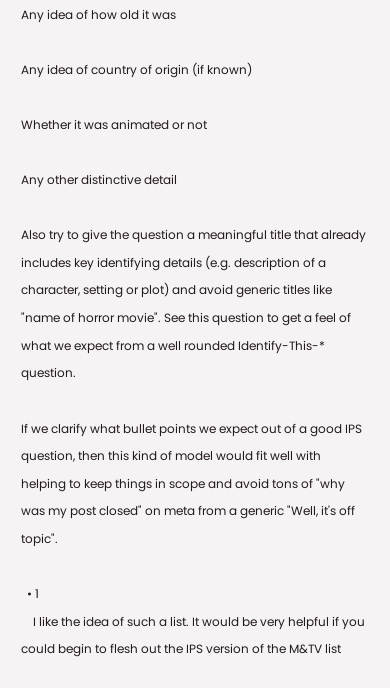Any idea of how old it was

Any idea of country of origin (if known)

Whether it was animated or not

Any other distinctive detail

Also try to give the question a meaningful title that already includes key identifying details (e.g. description of a character, setting or plot) and avoid generic titles like "name of horror movie". See this question to get a feel of what we expect from a well rounded Identify-This-* question.

If we clarify what bullet points we expect out of a good IPS question, then this kind of model would fit well with helping to keep things in scope and avoid tons of "why was my post closed" on meta from a generic "Well, it's off topic".

  • 1
    I like the idea of such a list. It would be very helpful if you could begin to flesh out the IPS version of the M&TV list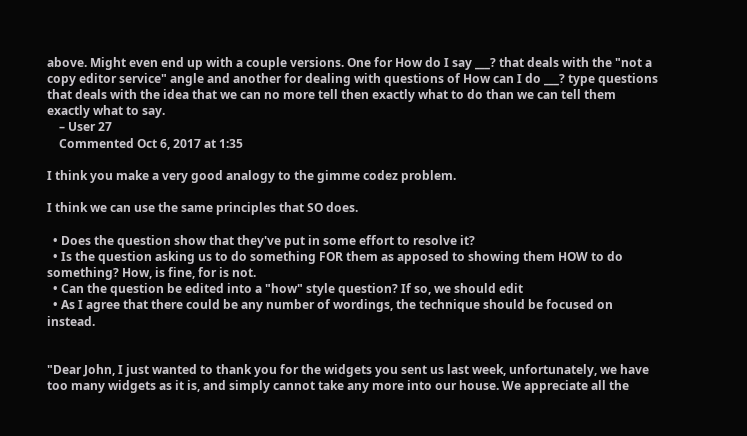above. Might even end up with a couple versions. One for How do I say ___? that deals with the "not a copy editor service" angle and another for dealing with questions of How can I do ___? type questions that deals with the idea that we can no more tell then exactly what to do than we can tell them exactly what to say.
    – User 27
    Commented Oct 6, 2017 at 1:35

I think you make a very good analogy to the gimme codez problem.

I think we can use the same principles that SO does.

  • Does the question show that they've put in some effort to resolve it?
  • Is the question asking us to do something FOR them as apposed to showing them HOW to do something? How, is fine, for is not.
  • Can the question be edited into a "how" style question? If so, we should edit
  • As I agree that there could be any number of wordings, the technique should be focused on instead.


"Dear John, I just wanted to thank you for the widgets you sent us last week, unfortunately, we have too many widgets as it is, and simply cannot take any more into our house. We appreciate all the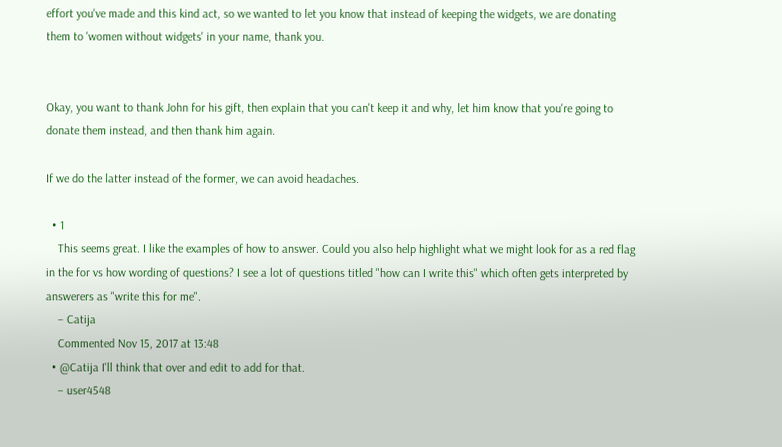effort you've made and this kind act, so we wanted to let you know that instead of keeping the widgets, we are donating them to 'women without widgets' in your name, thank you.


Okay, you want to thank John for his gift, then explain that you can't keep it and why, let him know that you're going to donate them instead, and then thank him again.

If we do the latter instead of the former, we can avoid headaches.

  • 1
    This seems great. I like the examples of how to answer. Could you also help highlight what we might look for as a red flag in the for vs how wording of questions? I see a lot of questions titled "how can I write this" which often gets interpreted by answerers as "write this for me".
    – Catija
    Commented Nov 15, 2017 at 13:48
  • @Catija I'll think that over and edit to add for that.
    – user4548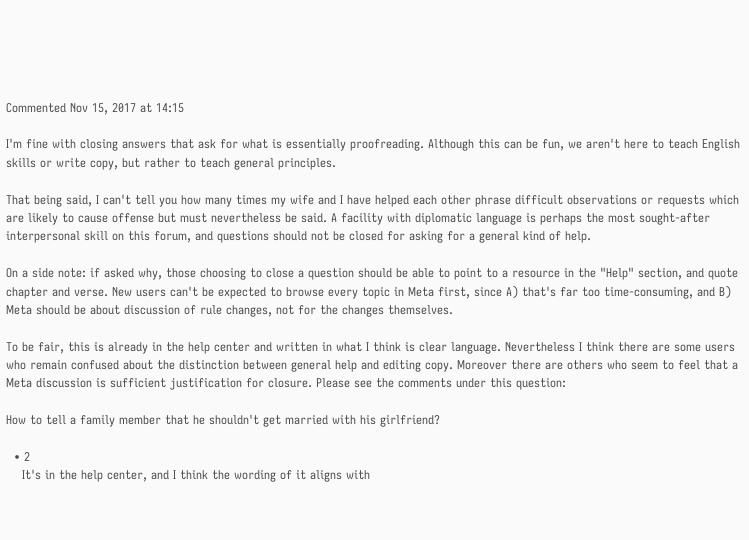Commented Nov 15, 2017 at 14:15

I'm fine with closing answers that ask for what is essentially proofreading. Although this can be fun, we aren't here to teach English skills or write copy, but rather to teach general principles.

That being said, I can't tell you how many times my wife and I have helped each other phrase difficult observations or requests which are likely to cause offense but must nevertheless be said. A facility with diplomatic language is perhaps the most sought-after interpersonal skill on this forum, and questions should not be closed for asking for a general kind of help.

On a side note: if asked why, those choosing to close a question should be able to point to a resource in the "Help" section, and quote chapter and verse. New users can't be expected to browse every topic in Meta first, since A) that's far too time-consuming, and B) Meta should be about discussion of rule changes, not for the changes themselves.

To be fair, this is already in the help center and written in what I think is clear language. Nevertheless I think there are some users who remain confused about the distinction between general help and editing copy. Moreover there are others who seem to feel that a Meta discussion is sufficient justification for closure. Please see the comments under this question:

How to tell a family member that he shouldn't get married with his girlfriend?

  • 2
    It's in the help center, and I think the wording of it aligns with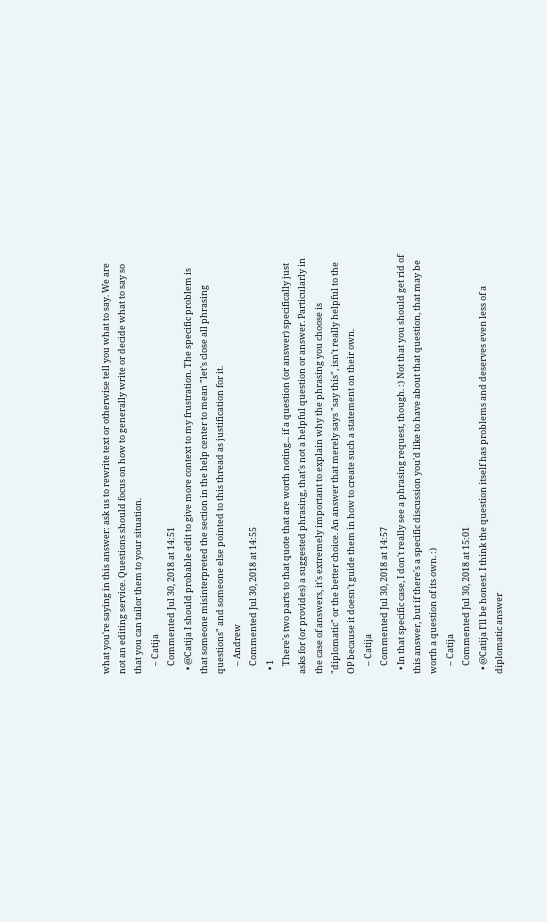what you're saying in this answer: ask us to rewrite text or otherwise tell you what to say. We are not an editing service. Questions should focus on how to generally write or decide what to say so that you can tailor them to your situation.
    – Catija
    Commented Jul 30, 2018 at 14:51
  • @Catija I should probable edit to give more context to my frustration. The specific problem is that someone misinterpreted the section in the help center to mean "let's close all phrasing questions" and someone else pointed to this thread as justification for it.
    – Andrew
    Commented Jul 30, 2018 at 14:55
  • 1
    There's two parts to that quote that are worth noting... if a question (or answer) specifically just asks for (or provides) a suggested phrasing, that's not a helpful question or answer. Particularly in the case of answers, it's extremely important to explain why the phrasing you choose is "diplomatic" or the better choice. An answer that merely says "say this", isn't really helpful to the OP because it doesn't guide them in how to create such a statement on their own.
    – Catija
    Commented Jul 30, 2018 at 14:57
  • In that specific case, I don't really see a phrasing request, though. :) Not that you should get rid of this answer, but if there's a specific discussion you'd like to have about that question, that may be worth a question of its own. :)
    – Catija
    Commented Jul 30, 2018 at 15:01
  • @Catija I'll be honest. I think the question itself has problems and deserves even less of a diplomatic answer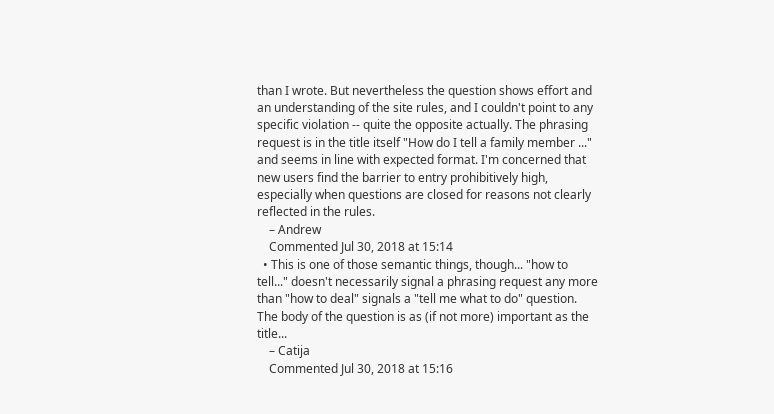than I wrote. But nevertheless the question shows effort and an understanding of the site rules, and I couldn't point to any specific violation -- quite the opposite actually. The phrasing request is in the title itself "How do I tell a family member ..." and seems in line with expected format. I'm concerned that new users find the barrier to entry prohibitively high, especially when questions are closed for reasons not clearly reflected in the rules.
    – Andrew
    Commented Jul 30, 2018 at 15:14
  • This is one of those semantic things, though... "how to tell..." doesn't necessarily signal a phrasing request any more than "how to deal" signals a "tell me what to do" question. The body of the question is as (if not more) important as the title...
    – Catija
    Commented Jul 30, 2018 at 15:16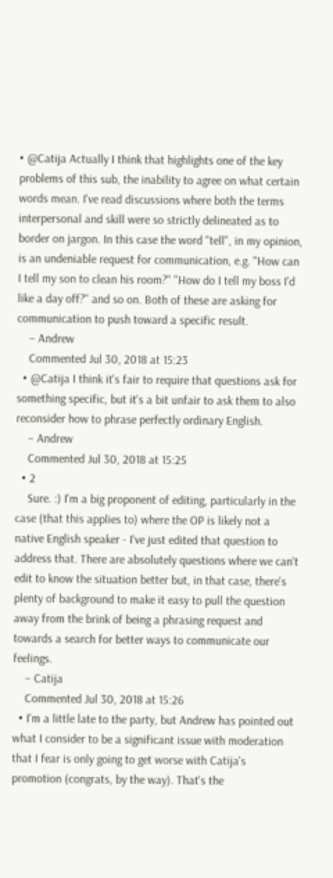• @Catija Actually I think that highlights one of the key problems of this sub, the inability to agree on what certain words mean. I've read discussions where both the terms interpersonal and skill were so strictly delineated as to border on jargon. In this case the word "tell", in my opinion, is an undeniable request for communication, e.g. "How can I tell my son to clean his room?" "How do I tell my boss I'd like a day off?" and so on. Both of these are asking for communication to push toward a specific result.
    – Andrew
    Commented Jul 30, 2018 at 15:23
  • @Catija I think it's fair to require that questions ask for something specific, but it's a bit unfair to ask them to also reconsider how to phrase perfectly ordinary English.
    – Andrew
    Commented Jul 30, 2018 at 15:25
  • 2
    Sure. :) I'm a big proponent of editing, particularly in the case (that this applies to) where the OP is likely not a native English speaker - I've just edited that question to address that. There are absolutely questions where we can't edit to know the situation better but, in that case, there's plenty of background to make it easy to pull the question away from the brink of being a phrasing request and towards a search for better ways to communicate our feelings.
    – Catija
    Commented Jul 30, 2018 at 15:26
  • I'm a little late to the party, but Andrew has pointed out what I consider to be a significant issue with moderation that I fear is only going to get worse with Catija's promotion (congrats, by the way). That's the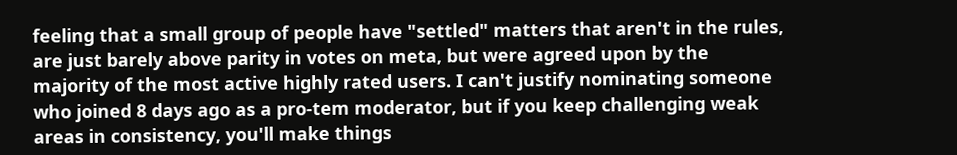feeling that a small group of people have "settled" matters that aren't in the rules, are just barely above parity in votes on meta, but were agreed upon by the majority of the most active highly rated users. I can't justify nominating someone who joined 8 days ago as a pro-tem moderator, but if you keep challenging weak areas in consistency, you'll make things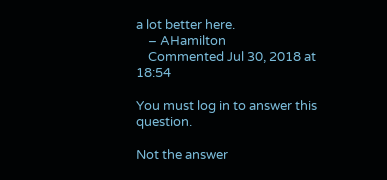a lot better here.
    – AHamilton
    Commented Jul 30, 2018 at 18:54

You must log in to answer this question.

Not the answer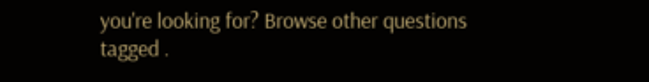you're looking for? Browse other questions tagged .